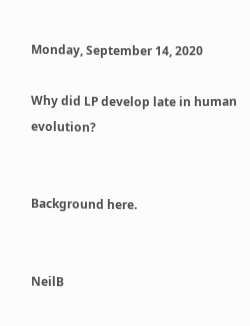Monday, September 14, 2020

Why did LP develop late in human evolution?


Background here.


NeilB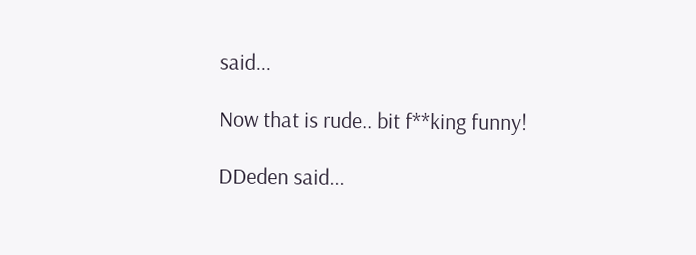said...

Now that is rude.. bit f**king funny!

DDeden said...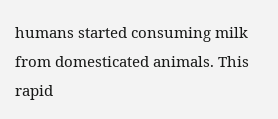humans started consuming milk from domesticated animals. This rapid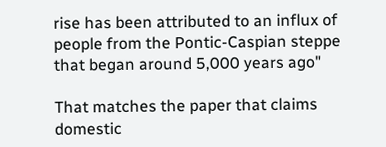rise has been attributed to an influx of people from the Pontic-Caspian steppe that began around 5,000 years ago"

That matches the paper that claims domestic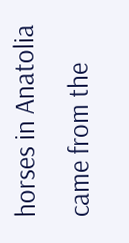horses in Anatolia came from the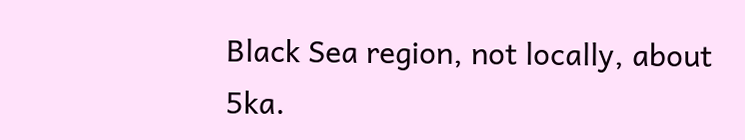Black Sea region, not locally, about 5ka.